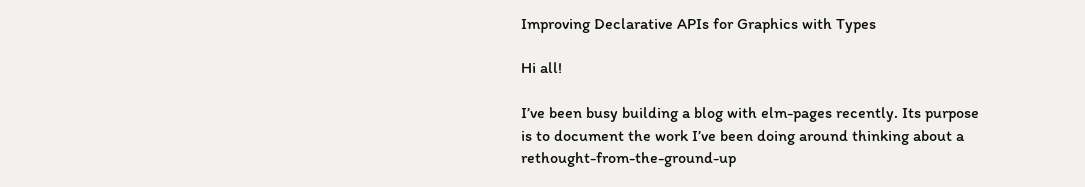Improving Declarative APIs for Graphics with Types

Hi all!

I’ve been busy building a blog with elm-pages recently. Its purpose is to document the work I’ve been doing around thinking about a rethought-from-the-ground-up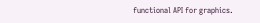functional API for graphics.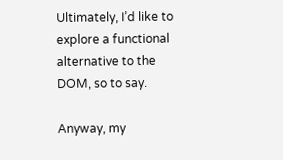Ultimately, I’d like to explore a functional alternative to the DOM, so to say.

Anyway, my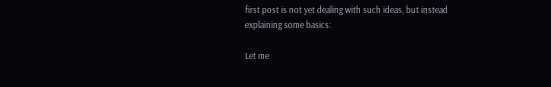first post is not yet dealing with such ideas, but instead explaining some basics:

Let me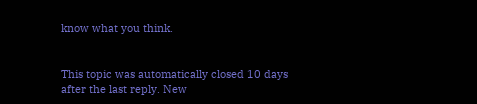know what you think.


This topic was automatically closed 10 days after the last reply. New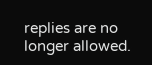replies are no longer allowed.